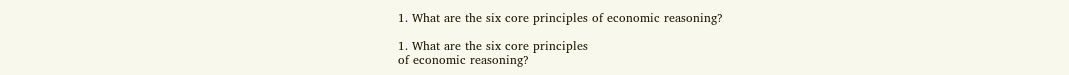1. What are the six core principles of economic reasoning?

1. What are the six core principles
of economic reasoning?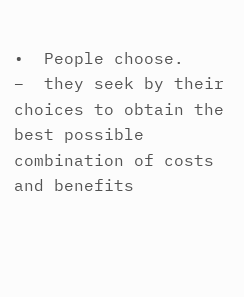•  People choose.
–  they seek by their choices to obtain the best possible
combination of costs and benefits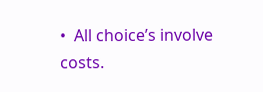•  All choice’s involve costs.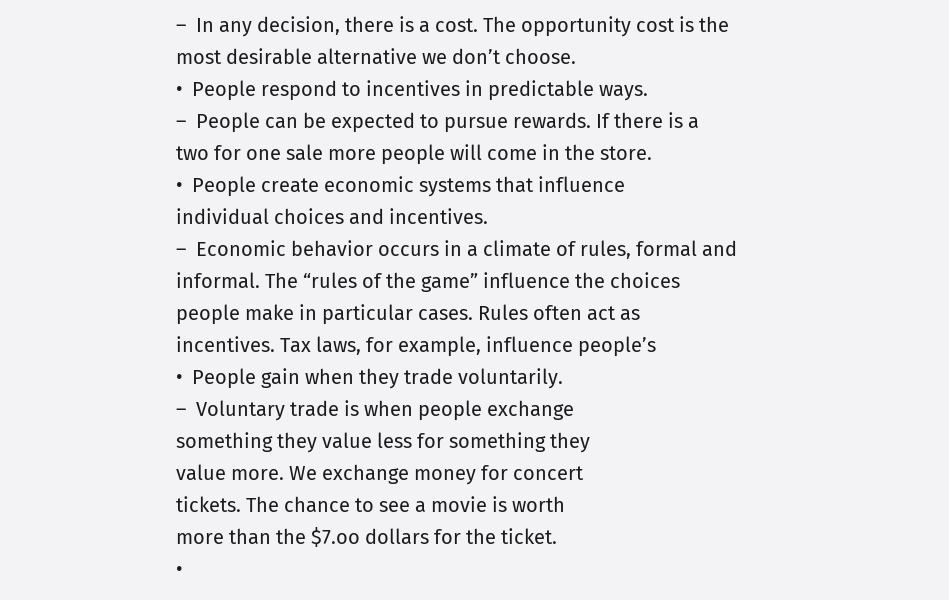–  In any decision, there is a cost. The opportunity cost is the
most desirable alternative we don’t choose.
•  People respond to incentives in predictable ways.
–  People can be expected to pursue rewards. If there is a
two for one sale more people will come in the store.
•  People create economic systems that influence
individual choices and incentives.
–  Economic behavior occurs in a climate of rules, formal and
informal. The “rules of the game” influence the choices
people make in particular cases. Rules often act as
incentives. Tax laws, for example, influence people’s
•  People gain when they trade voluntarily.
–  Voluntary trade is when people exchange
something they value less for something they
value more. We exchange money for concert
tickets. The chance to see a movie is worth
more than the $7.oo dollars for the ticket.
•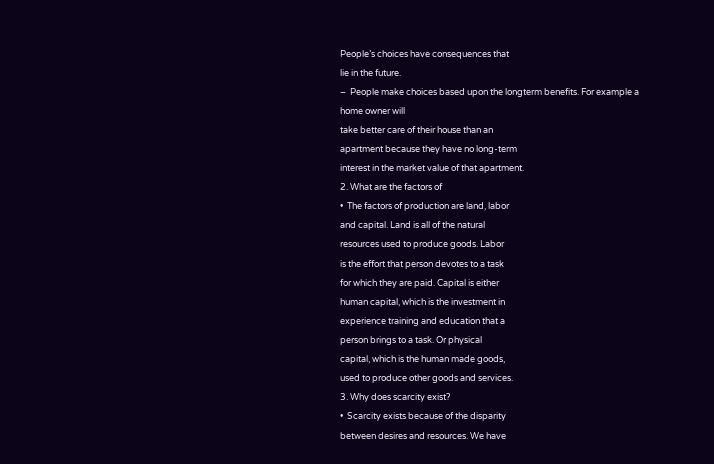People’s choices have consequences that
lie in the future.
–  People make choices based upon the longterm benefits. For example a home owner will
take better care of their house than an
apartment because they have no long-term
interest in the market value of that apartment.
2. What are the factors of
•  The factors of production are land, labor
and capital. Land is all of the natural
resources used to produce goods. Labor
is the effort that person devotes to a task
for which they are paid. Capital is either
human capital, which is the investment in
experience training and education that a
person brings to a task. Or physical
capital, which is the human made goods,
used to produce other goods and services.
3. Why does scarcity exist?
•  Scarcity exists because of the disparity
between desires and resources. We have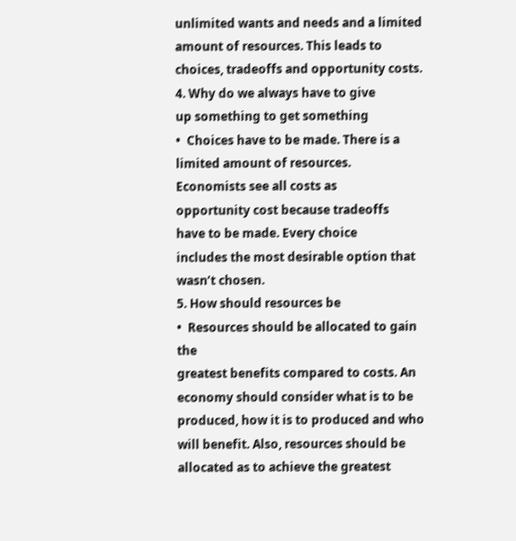unlimited wants and needs and a limited
amount of resources. This leads to
choices, tradeoffs and opportunity costs.
4. Why do we always have to give
up something to get something
•  Choices have to be made. There is a
limited amount of resources.
Economists see all costs as
opportunity cost because tradeoffs
have to be made. Every choice
includes the most desirable option that
wasn’t chosen.
5. How should resources be
•  Resources should be allocated to gain the
greatest benefits compared to costs. An
economy should consider what is to be
produced, how it is to produced and who
will benefit. Also, resources should be
allocated as to achieve the greatest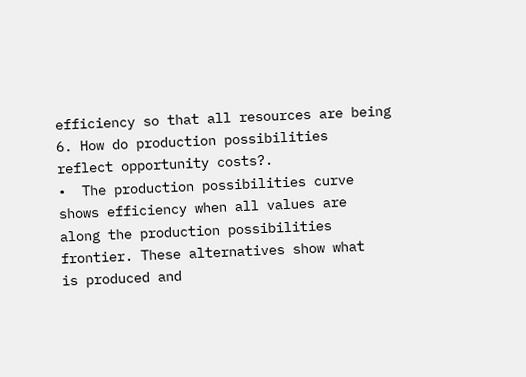efficiency so that all resources are being
6. How do production possibilities
reflect opportunity costs?.
•  The production possibilities curve
shows efficiency when all values are
along the production possibilities
frontier. These alternatives show what
is produced and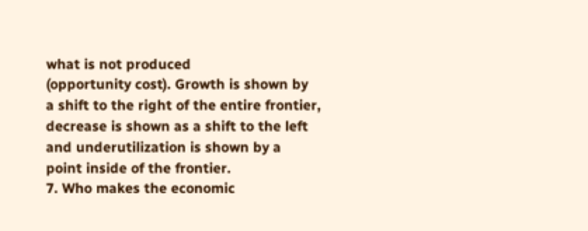what is not produced
(opportunity cost). Growth is shown by
a shift to the right of the entire frontier,
decrease is shown as a shift to the left
and underutilization is shown by a
point inside of the frontier.
7. Who makes the economic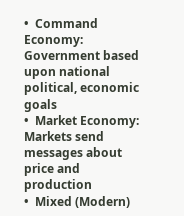•  Command Economy: Government based
upon national political, economic goals
•  Market Economy: Markets send
messages about price and production
•  Mixed (Modern)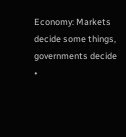Economy: Markets
decide some things, governments decide
•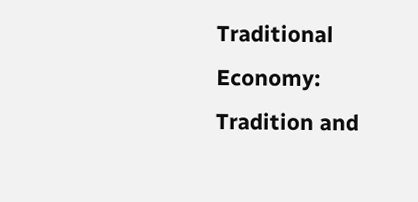Traditional Economy: Tradition and